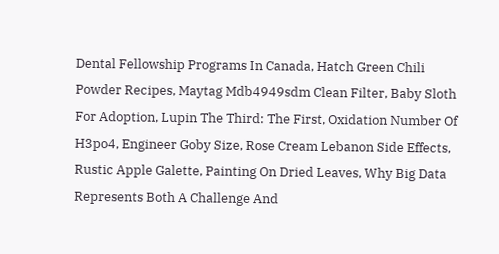Dental Fellowship Programs In Canada, Hatch Green Chili Powder Recipes, Maytag Mdb4949sdm Clean Filter, Baby Sloth For Adoption, Lupin The Third: The First, Oxidation Number Of H3po4, Engineer Goby Size, Rose Cream Lebanon Side Effects, Rustic Apple Galette, Painting On Dried Leaves, Why Big Data Represents Both A Challenge And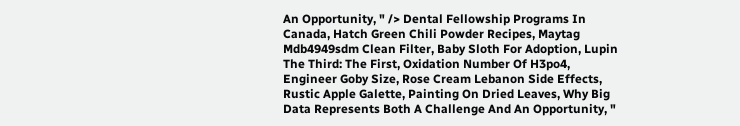An Opportunity, " /> Dental Fellowship Programs In Canada, Hatch Green Chili Powder Recipes, Maytag Mdb4949sdm Clean Filter, Baby Sloth For Adoption, Lupin The Third: The First, Oxidation Number Of H3po4, Engineer Goby Size, Rose Cream Lebanon Side Effects, Rustic Apple Galette, Painting On Dried Leaves, Why Big Data Represents Both A Challenge And An Opportunity, "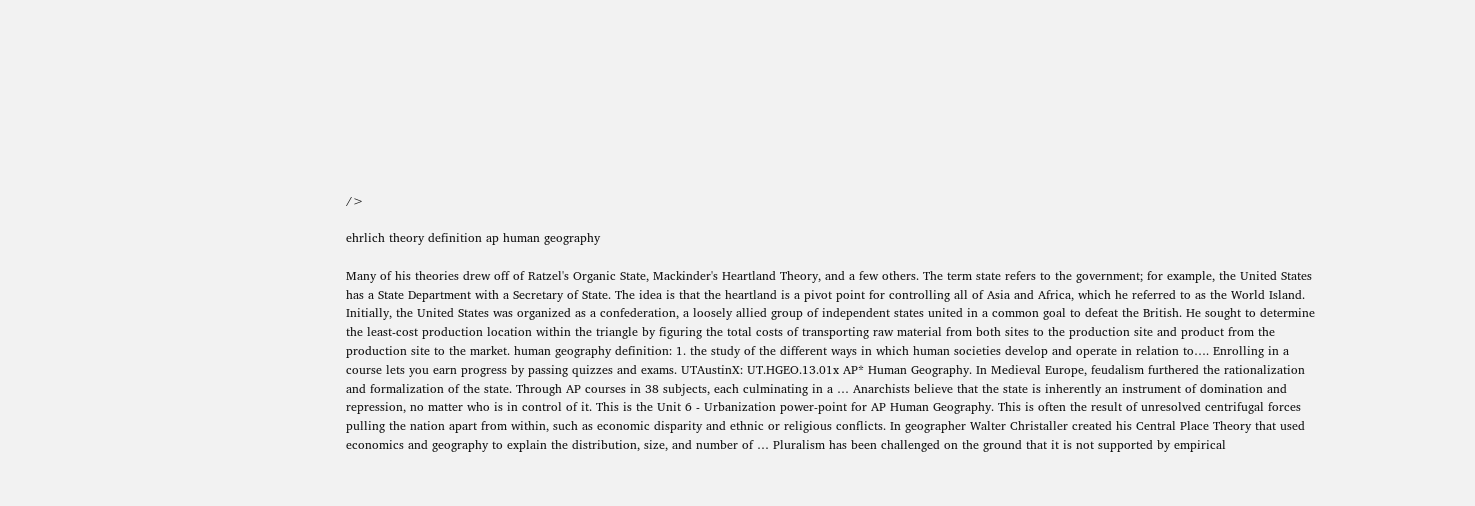/>

ehrlich theory definition ap human geography

Many of his theories drew off of Ratzel's Organic State, Mackinder's Heartland Theory, and a few others. The term state refers to the government; for example, the United States has a State Department with a Secretary of State. The idea is that the heartland is a pivot point for controlling all of Asia and Africa, which he referred to as the World Island. Initially, the United States was organized as a confederation, a loosely allied group of independent states united in a common goal to defeat the British. He sought to determine the least-cost production location within the triangle by figuring the total costs of transporting raw material from both sites to the production site and product from the production site to the market. human geography definition: 1. the study of the different ways in which human societies develop and operate in relation to…. Enrolling in a course lets you earn progress by passing quizzes and exams. UTAustinX: UT.HGEO.13.01x AP* Human Geography. In Medieval Europe, feudalism furthered the rationalization and formalization of the state. Through AP courses in 38 subjects, each culminating in a … Anarchists believe that the state is inherently an instrument of domination and repression, no matter who is in control of it. This is the Unit 6 - Urbanization power-point for AP Human Geography. This is often the result of unresolved centrifugal forces pulling the nation apart from within, such as economic disparity and ethnic or religious conflicts. In geographer Walter Christaller created his Central Place Theory that used economics and geography to explain the distribution, size, and number of … Pluralism has been challenged on the ground that it is not supported by empirical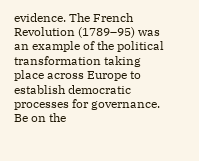evidence. The French Revolution (1789–95) was an example of the political transformation taking place across Europe to establish democratic processes for governance. Be on the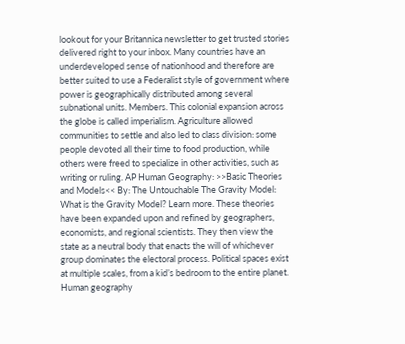lookout for your Britannica newsletter to get trusted stories delivered right to your inbox. Many countries have an underdeveloped sense of nationhood and therefore are better suited to use a Federalist style of government where power is geographically distributed among several subnational units. Members. This colonial expansion across the globe is called imperialism. Agriculture allowed communities to settle and also led to class division: some people devoted all their time to food production, while others were freed to specialize in other activities, such as writing or ruling. AP Human Geography: >>Basic Theories and Models<< By: The Untouchable The Gravity Model: What is the Gravity Model? Learn more. These theories have been expanded upon and refined by geographers, economists, and regional scientists. They then view the state as a neutral body that enacts the will of whichever group dominates the electoral process. Political spaces exist at multiple scales, from a kid’s bedroom to the entire planet. Human geography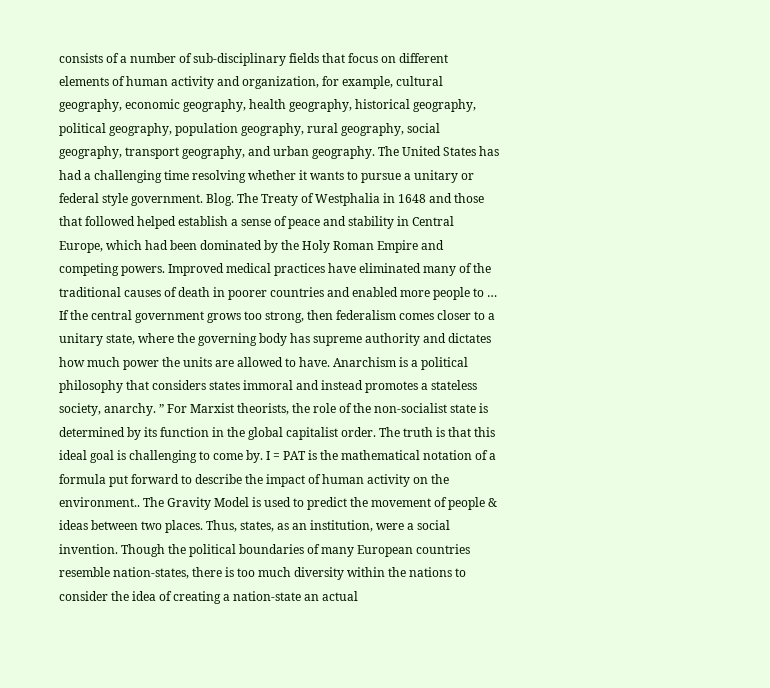consists of a number of sub-disciplinary fields that focus on different elements of human activity and organization, for example, cultural geography, economic geography, health geography, historical geography, political geography, population geography, rural geography, social geography, transport geography, and urban geography. The United States has had a challenging time resolving whether it wants to pursue a unitary or federal style government. Blog. The Treaty of Westphalia in 1648 and those that followed helped establish a sense of peace and stability in Central Europe, which had been dominated by the Holy Roman Empire and competing powers. Improved medical practices have eliminated many of the traditional causes of death in poorer countries and enabled more people to … If the central government grows too strong, then federalism comes closer to a unitary state, where the governing body has supreme authority and dictates how much power the units are allowed to have. Anarchism is a political philosophy that considers states immoral and instead promotes a stateless society, anarchy. ” For Marxist theorists, the role of the non-socialist state is determined by its function in the global capitalist order. The truth is that this ideal goal is challenging to come by. I = PAT is the mathematical notation of a formula put forward to describe the impact of human activity on the environment.. The Gravity Model is used to predict the movement of people & ideas between two places. Thus, states, as an institution, were a social invention. Though the political boundaries of many European countries resemble nation-states, there is too much diversity within the nations to consider the idea of creating a nation-state an actual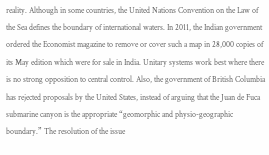reality. Although in some countries, the United Nations Convention on the Law of the Sea defines the boundary of international waters. In 2011, the Indian government ordered the Economist magazine to remove or cover such a map in 28,000 copies of its May edition which were for sale in India. Unitary systems work best where there is no strong opposition to central control. Also, the government of British Columbia has rejected proposals by the United States, instead of arguing that the Juan de Fuca submarine canyon is the appropriate “geomorphic and physio-geographic boundary.” The resolution of the issue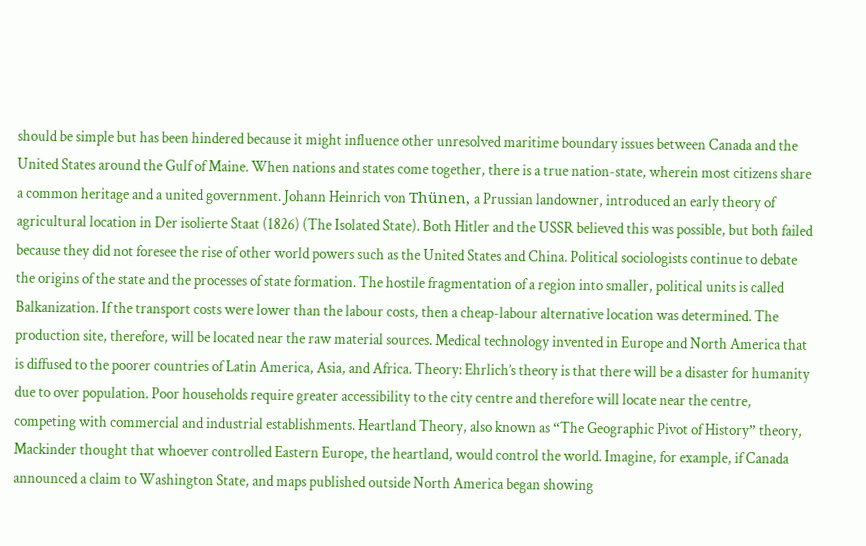should be simple but has been hindered because it might influence other unresolved maritime boundary issues between Canada and the United States around the Gulf of Maine. When nations and states come together, there is a true nation-state, wherein most citizens share a common heritage and a united government. Johann Heinrich von Thünen, a Prussian landowner, introduced an early theory of agricultural location in Der isolierte Staat (1826) (The Isolated State). Both Hitler and the USSR believed this was possible, but both failed because they did not foresee the rise of other world powers such as the United States and China. Political sociologists continue to debate the origins of the state and the processes of state formation. The hostile fragmentation of a region into smaller, political units is called Balkanization. If the transport costs were lower than the labour costs, then a cheap-labour alternative location was determined. The production site, therefore, will be located near the raw material sources. Medical technology invented in Europe and North America that is diffused to the poorer countries of Latin America, Asia, and Africa. Theory: Ehrlich’s theory is that there will be a disaster for humanity due to over population. Poor households require greater accessibility to the city centre and therefore will locate near the centre, competing with commercial and industrial establishments. Heartland Theory, also known as “The Geographic Pivot of History” theory, Mackinder thought that whoever controlled Eastern Europe, the heartland, would control the world. Imagine, for example, if Canada announced a claim to Washington State, and maps published outside North America began showing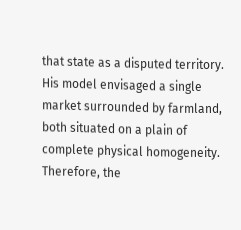that state as a disputed territory. His model envisaged a single market surrounded by farmland, both situated on a plain of complete physical homogeneity. Therefore, the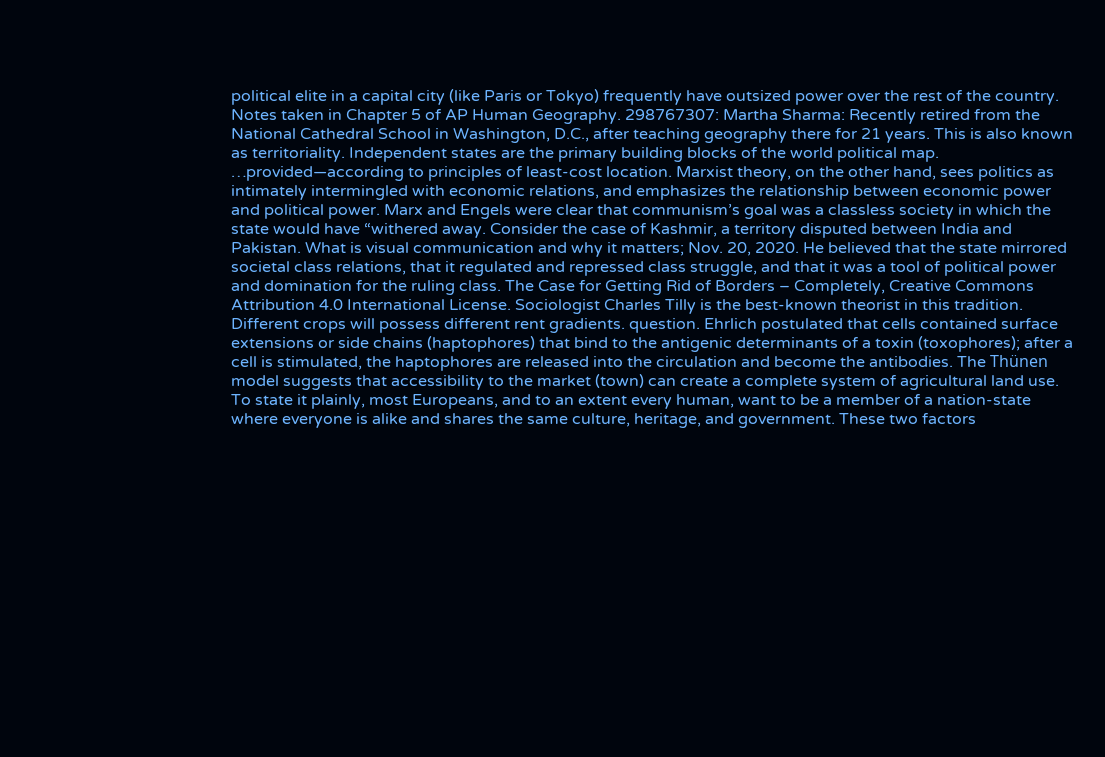political elite in a capital city (like Paris or Tokyo) frequently have outsized power over the rest of the country. Notes taken in Chapter 5 of AP Human Geography. 298767307: Martha Sharma: Recently retired from the National Cathedral School in Washington, D.C., after teaching geography there for 21 years. This is also known as territoriality. Independent states are the primary building blocks of the world political map. …provided—according to principles of least-cost location. Marxist theory, on the other hand, sees politics as intimately intermingled with economic relations, and emphasizes the relationship between economic power and political power. Marx and Engels were clear that communism’s goal was a classless society in which the state would have “withered away. Consider the case of Kashmir, a territory disputed between India and Pakistan. What is visual communication and why it matters; Nov. 20, 2020. He believed that the state mirrored societal class relations, that it regulated and repressed class struggle, and that it was a tool of political power and domination for the ruling class. The Case for Getting Rid of Borders – Completely, Creative Commons Attribution 4.0 International License. Sociologist Charles Tilly is the best-known theorist in this tradition. Different crops will possess different rent gradients. question. Ehrlich postulated that cells contained surface extensions or side chains (haptophores) that bind to the antigenic determinants of a toxin (toxophores); after a cell is stimulated, the haptophores are released into the circulation and become the antibodies. The Thünen model suggests that accessibility to the market (town) can create a complete system of agricultural land use. To state it plainly, most Europeans, and to an extent every human, want to be a member of a nation-state where everyone is alike and shares the same culture, heritage, and government. These two factors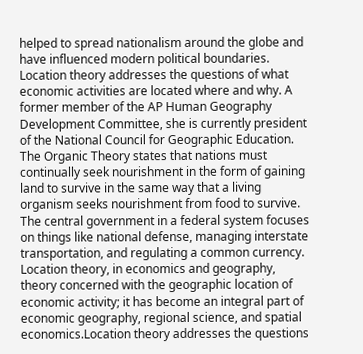helped to spread nationalism around the globe and have influenced modern political boundaries. Location theory addresses the questions of what economic activities are located where and why. A former member of the AP Human Geography Development Committee, she is currently president of the National Council for Geographic Education. The Organic Theory states that nations must continually seek nourishment in the form of gaining land to survive in the same way that a living organism seeks nourishment from food to survive. The central government in a federal system focuses on things like national defense, managing interstate transportation, and regulating a common currency. Location theory, in economics and geography, theory concerned with the geographic location of economic activity; it has become an integral part of economic geography, regional science, and spatial economics.Location theory addresses the questions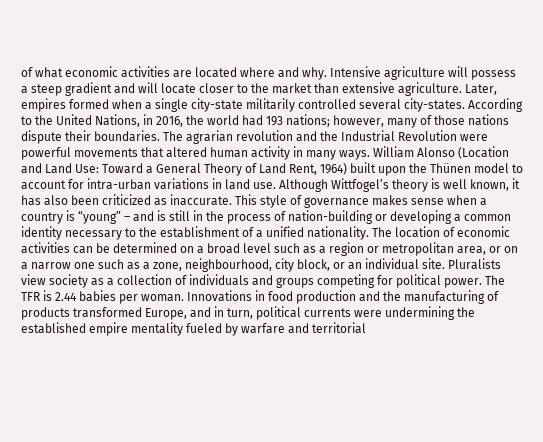of what economic activities are located where and why. Intensive agriculture will possess a steep gradient and will locate closer to the market than extensive agriculture. Later, empires formed when a single city-state militarily controlled several city-states. According to the United Nations, in 2016, the world had 193 nations; however, many of those nations dispute their boundaries. The agrarian revolution and the Industrial Revolution were powerful movements that altered human activity in many ways. William Alonso (Location and Land Use: Toward a General Theory of Land Rent, 1964) built upon the Thünen model to account for intra-urban variations in land use. Although Wittfogel’s theory is well known, it has also been criticized as inaccurate. This style of governance makes sense when a country is “young” – and is still in the process of nation-building or developing a common identity necessary to the establishment of a unified nationality. The location of economic activities can be determined on a broad level such as a region or metropolitan area, or on a narrow one such as a zone, neighbourhood, city block, or an individual site. Pluralists view society as a collection of individuals and groups competing for political power. The TFR is 2.44 babies per woman. Innovations in food production and the manufacturing of products transformed Europe, and in turn, political currents were undermining the established empire mentality fueled by warfare and territorial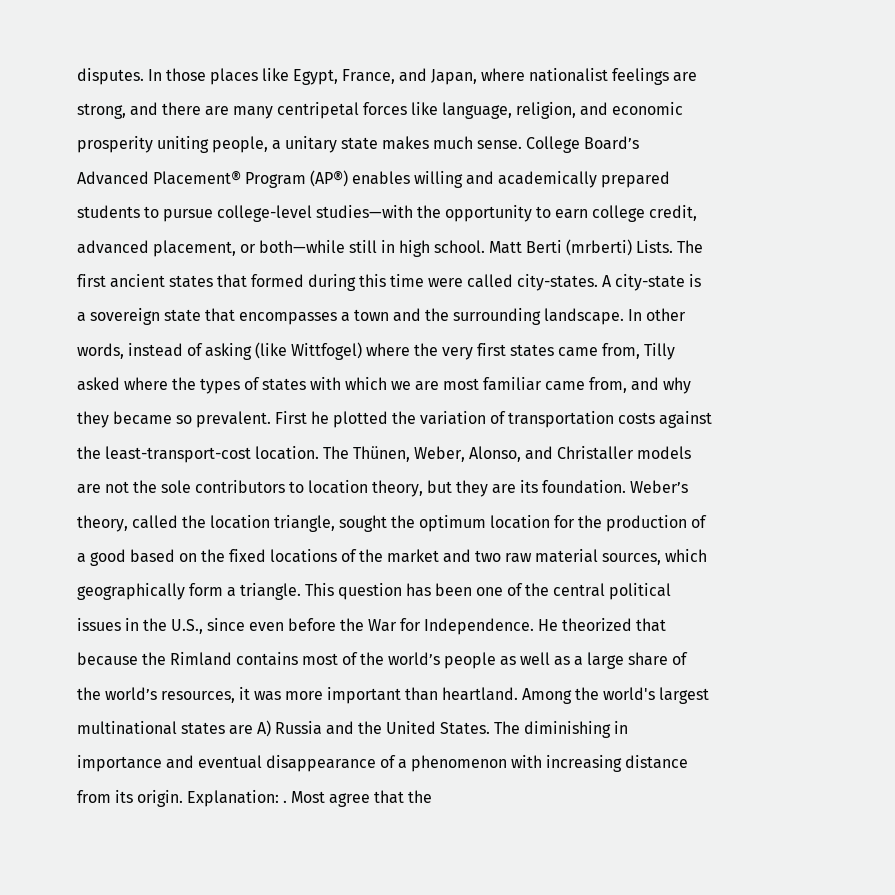disputes. In those places like Egypt, France, and Japan, where nationalist feelings are strong, and there are many centripetal forces like language, religion, and economic prosperity uniting people, a unitary state makes much sense. College Board’s Advanced Placement® Program (AP®) enables willing and academically prepared students to pursue college-level studies—with the opportunity to earn college credit, advanced placement, or both—while still in high school. Matt Berti (mrberti) Lists. The first ancient states that formed during this time were called city-states. A city-state is a sovereign state that encompasses a town and the surrounding landscape. In other words, instead of asking (like Wittfogel) where the very first states came from, Tilly asked where the types of states with which we are most familiar came from, and why they became so prevalent. First he plotted the variation of transportation costs against the least-transport-cost location. The Thünen, Weber, Alonso, and Christaller models are not the sole contributors to location theory, but they are its foundation. Weber’s theory, called the location triangle, sought the optimum location for the production of a good based on the fixed locations of the market and two raw material sources, which geographically form a triangle. This question has been one of the central political issues in the U.S., since even before the War for Independence. He theorized that because the Rimland contains most of the world’s people as well as a large share of the world’s resources, it was more important than heartland. Among the world's largest multinational states are A) Russia and the United States. The diminishing in importance and eventual disappearance of a phenomenon with increasing distance from its origin. Explanation: . Most agree that the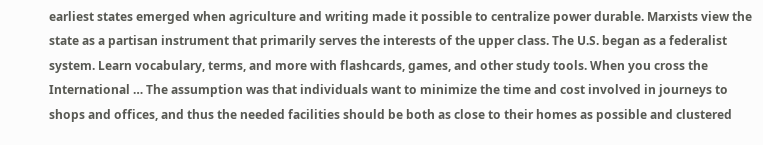earliest states emerged when agriculture and writing made it possible to centralize power durable. Marxists view the state as a partisan instrument that primarily serves the interests of the upper class. The U.S. began as a federalist system. Learn vocabulary, terms, and more with flashcards, games, and other study tools. When you cross the International … The assumption was that individuals want to minimize the time and cost involved in journeys to shops and offices, and thus the needed facilities should be both as close to their homes as possible and clustered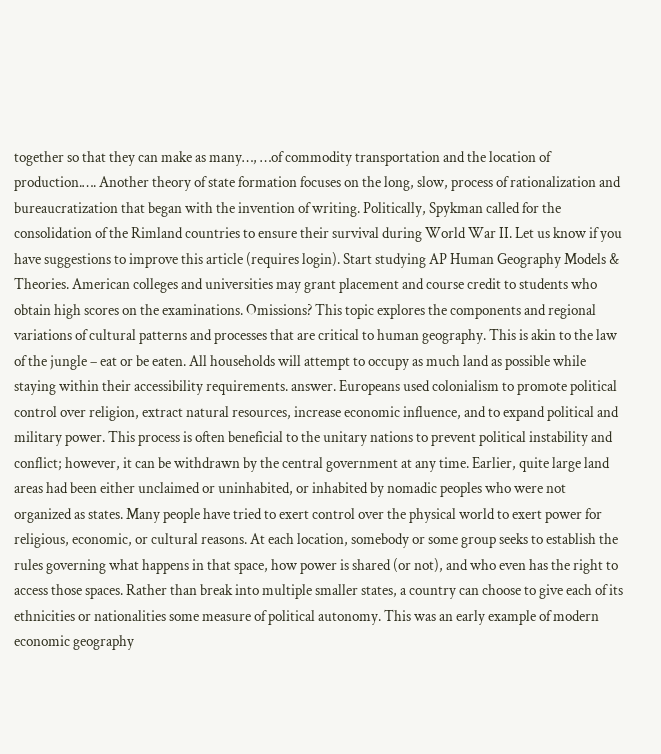together so that they can make as many…, …of commodity transportation and the location of production.…. Another theory of state formation focuses on the long, slow, process of rationalization and bureaucratization that began with the invention of writing. Politically, Spykman called for the consolidation of the Rimland countries to ensure their survival during World War II. Let us know if you have suggestions to improve this article (requires login). Start studying AP Human Geography Models & Theories. American colleges and universities may grant placement and course credit to students who obtain high scores on the examinations. Omissions? This topic explores the components and regional variations of cultural patterns and processes that are critical to human geography. This is akin to the law of the jungle – eat or be eaten. All households will attempt to occupy as much land as possible while staying within their accessibility requirements. answer. Europeans used colonialism to promote political control over religion, extract natural resources, increase economic influence, and to expand political and military power. This process is often beneficial to the unitary nations to prevent political instability and conflict; however, it can be withdrawn by the central government at any time. Earlier, quite large land areas had been either unclaimed or uninhabited, or inhabited by nomadic peoples who were not organized as states. Many people have tried to exert control over the physical world to exert power for religious, economic, or cultural reasons. At each location, somebody or some group seeks to establish the rules governing what happens in that space, how power is shared (or not), and who even has the right to access those spaces. Rather than break into multiple smaller states, a country can choose to give each of its ethnicities or nationalities some measure of political autonomy. This was an early example of modern economic geography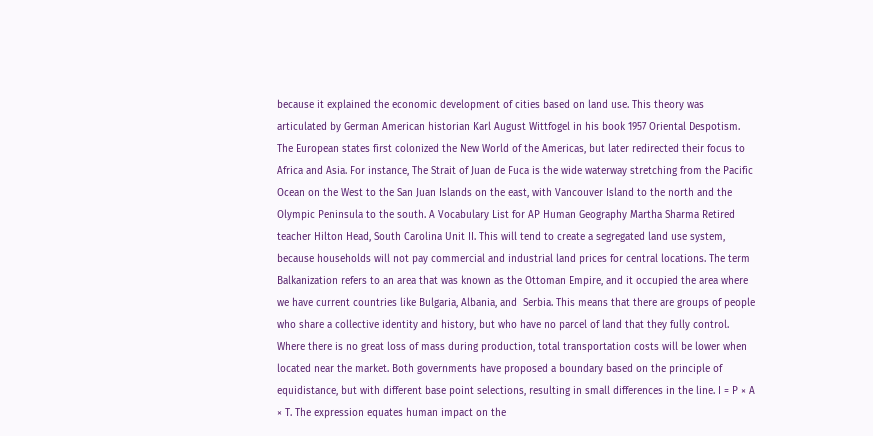because it explained the economic development of cities based on land use. This theory was articulated by German American historian Karl August Wittfogel in his book 1957 Oriental Despotism. The European states first colonized the New World of the Americas, but later redirected their focus to Africa and Asia. For instance, The Strait of Juan de Fuca is the wide waterway stretching from the Pacific Ocean on the West to the San Juan Islands on the east, with Vancouver Island to the north and the Olympic Peninsula to the south. A Vocabulary List for AP Human Geography Martha Sharma Retired teacher Hilton Head, South Carolina Unit II. This will tend to create a segregated land use system, because households will not pay commercial and industrial land prices for central locations. The term Balkanization refers to an area that was known as the Ottoman Empire, and it occupied the area where we have current countries like Bulgaria, Albania, and  Serbia. This means that there are groups of people who share a collective identity and history, but who have no parcel of land that they fully control. Where there is no great loss of mass during production, total transportation costs will be lower when located near the market. Both governments have proposed a boundary based on the principle of equidistance, but with different base point selections, resulting in small differences in the line. I = P × A × T. The expression equates human impact on the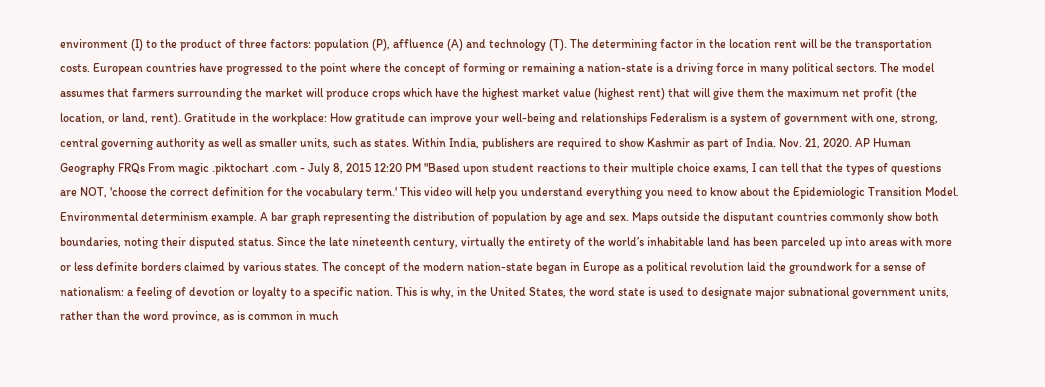environment (I) to the product of three factors: population (P), affluence (A) and technology (T). The determining factor in the location rent will be the transportation costs. European countries have progressed to the point where the concept of forming or remaining a nation-state is a driving force in many political sectors. The model assumes that farmers surrounding the market will produce crops which have the highest market value (highest rent) that will give them the maximum net profit (the location, or land, rent). Gratitude in the workplace: How gratitude can improve your well-being and relationships Federalism is a system of government with one, strong, central governing authority as well as smaller units, such as states. Within India, publishers are required to show Kashmir as part of India. Nov. 21, 2020. AP Human Geography FRQs From magic .piktochart .com - July 8, 2015 12:20 PM "Based upon student reactions to their multiple choice exams, I can tell that the types of questions are NOT, 'choose the correct definition for the vocabulary term.' This video will help you understand everything you need to know about the Epidemiologic Transition Model. Environmental determinism example. A bar graph representing the distribution of population by age and sex. Maps outside the disputant countries commonly show both boundaries, noting their disputed status. Since the late nineteenth century, virtually the entirety of the world’s inhabitable land has been parceled up into areas with more or less definite borders claimed by various states. The concept of the modern nation-state began in Europe as a political revolution laid the groundwork for a sense of nationalism: a feeling of devotion or loyalty to a specific nation. This is why, in the United States, the word state is used to designate major subnational government units, rather than the word province, as is common in much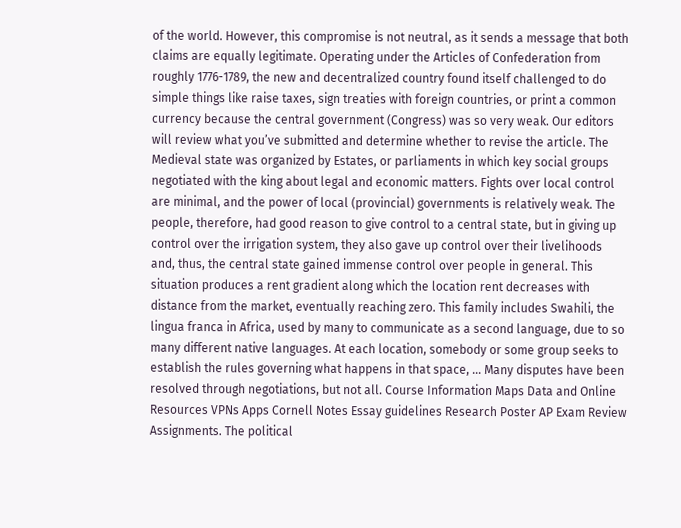of the world. However, this compromise is not neutral, as it sends a message that both claims are equally legitimate. Operating under the Articles of Confederation from roughly 1776-1789, the new and decentralized country found itself challenged to do simple things like raise taxes, sign treaties with foreign countries, or print a common currency because the central government (Congress) was so very weak. Our editors will review what you’ve submitted and determine whether to revise the article. The Medieval state was organized by Estates, or parliaments in which key social groups negotiated with the king about legal and economic matters. Fights over local control are minimal, and the power of local (provincial) governments is relatively weak. The people, therefore, had good reason to give control to a central state, but in giving up control over the irrigation system, they also gave up control over their livelihoods and, thus, the central state gained immense control over people in general. This situation produces a rent gradient along which the location rent decreases with distance from the market, eventually reaching zero. This family includes Swahili, the lingua franca in Africa, used by many to communicate as a second language, due to so many different native languages. At each location, somebody or some group seeks to establish the rules governing what happens in that space, … Many disputes have been resolved through negotiations, but not all. Course Information Maps Data and Online Resources VPNs Apps Cornell Notes Essay guidelines Research Poster AP Exam Review Assignments. The political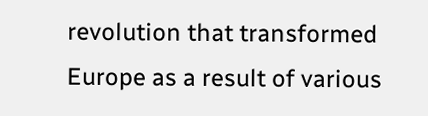revolution that transformed Europe as a result of various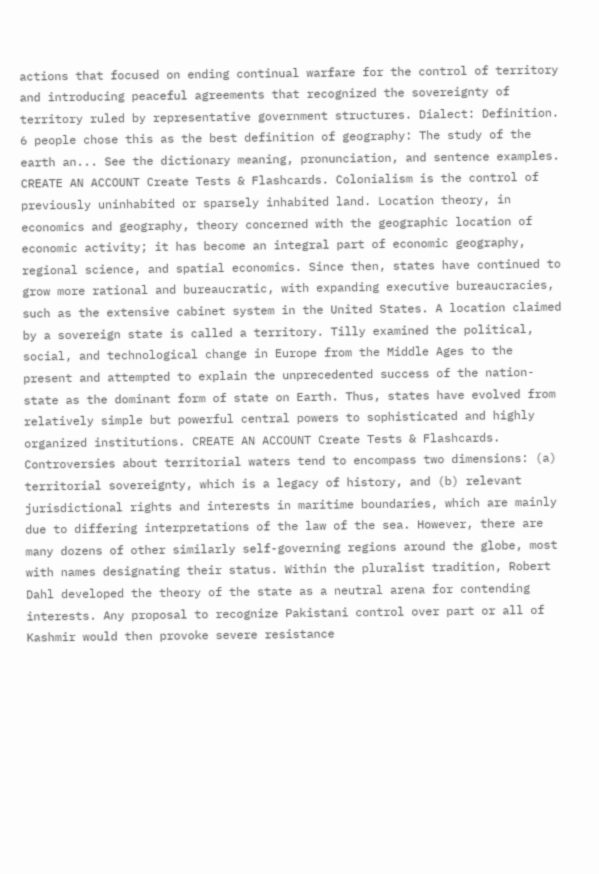actions that focused on ending continual warfare for the control of territory and introducing peaceful agreements that recognized the sovereignty of territory ruled by representative government structures. Dialect: Definition. 6 people chose this as the best definition of geography: The study of the earth an... See the dictionary meaning, pronunciation, and sentence examples. CREATE AN ACCOUNT Create Tests & Flashcards. Colonialism is the control of previously uninhabited or sparsely inhabited land. Location theory, in economics and geography, theory concerned with the geographic location of economic activity; it has become an integral part of economic geography, regional science, and spatial economics. Since then, states have continued to grow more rational and bureaucratic, with expanding executive bureaucracies, such as the extensive cabinet system in the United States. A location claimed by a sovereign state is called a territory. Tilly examined the political, social, and technological change in Europe from the Middle Ages to the present and attempted to explain the unprecedented success of the nation-state as the dominant form of state on Earth. Thus, states have evolved from relatively simple but powerful central powers to sophisticated and highly organized institutions. CREATE AN ACCOUNT Create Tests & Flashcards. Controversies about territorial waters tend to encompass two dimensions: (a) territorial sovereignty, which is a legacy of history, and (b) relevant jurisdictional rights and interests in maritime boundaries, which are mainly due to differing interpretations of the law of the sea. However, there are many dozens of other similarly self-governing regions around the globe, most with names designating their status. Within the pluralist tradition, Robert Dahl developed the theory of the state as a neutral arena for contending interests. Any proposal to recognize Pakistani control over part or all of Kashmir would then provoke severe resistance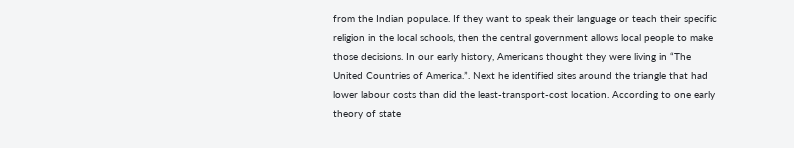from the Indian populace. If they want to speak their language or teach their specific religion in the local schools, then the central government allows local people to make those decisions. In our early history, Americans thought they were living in “The United Countries of America.”. Next he identified sites around the triangle that had lower labour costs than did the least-transport-cost location. According to one early theory of state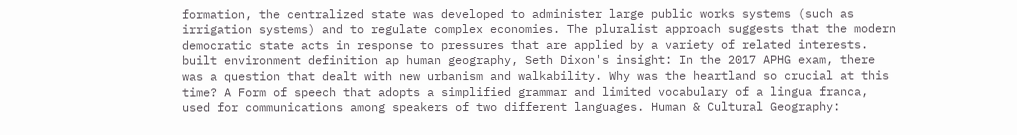formation, the centralized state was developed to administer large public works systems (such as irrigation systems) and to regulate complex economies. The pluralist approach suggests that the modern democratic state acts in response to pressures that are applied by a variety of related interests. built environment definition ap human geography, Seth Dixon's insight: In the 2017 APHG exam, there was a question that dealt with new urbanism and walkability. Why was the heartland so crucial at this time? A Form of speech that adopts a simplified grammar and limited vocabulary of a lingua franca, used for communications among speakers of two different languages. Human & Cultural Geography: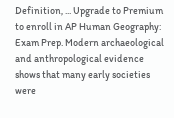Definition, ... Upgrade to Premium to enroll in AP Human Geography: Exam Prep. Modern archaeological and anthropological evidence shows that many early societies were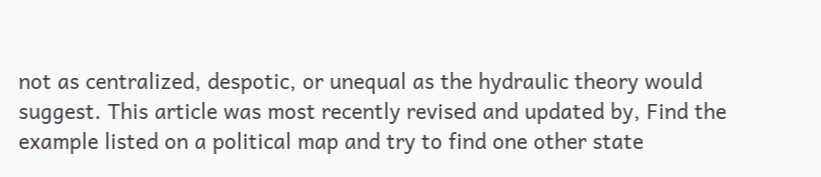not as centralized, despotic, or unequal as the hydraulic theory would suggest. This article was most recently revised and updated by, Find the example listed on a political map and try to find one other state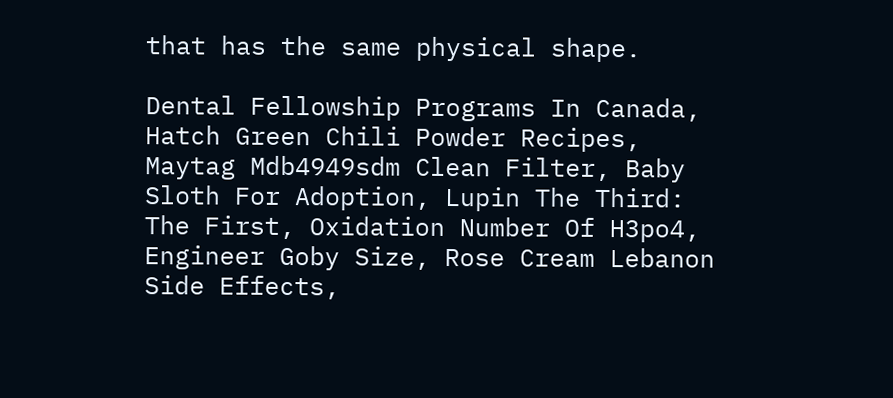that has the same physical shape.

Dental Fellowship Programs In Canada, Hatch Green Chili Powder Recipes, Maytag Mdb4949sdm Clean Filter, Baby Sloth For Adoption, Lupin The Third: The First, Oxidation Number Of H3po4, Engineer Goby Size, Rose Cream Lebanon Side Effects,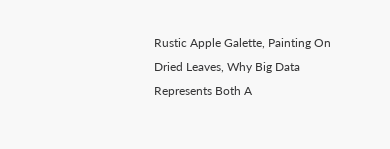Rustic Apple Galette, Painting On Dried Leaves, Why Big Data Represents Both A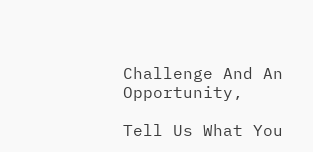Challenge And An Opportunity,

Tell Us What You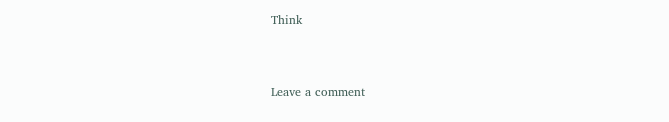Think


Leave a comment